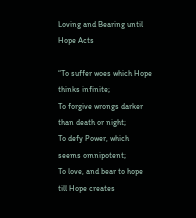Loving and Bearing until Hope Acts

“To suffer woes which Hope thinks infinite;
To forgive wrongs darker than death or night;
To defy Power, which seems omnipotent;
To love, and bear to hope till Hope creates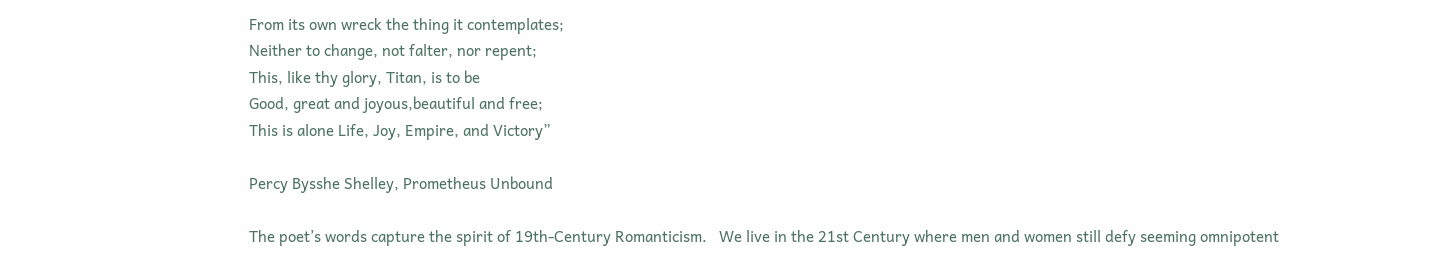From its own wreck the thing it contemplates;
Neither to change, not falter, nor repent;
This, like thy glory, Titan, is to be
Good, great and joyous,beautiful and free;
This is alone Life, Joy, Empire, and Victory”

Percy Bysshe Shelley, Prometheus Unbound

The poet’s words capture the spirit of 19th-Century Romanticism.   We live in the 21st Century where men and women still defy seeming omnipotent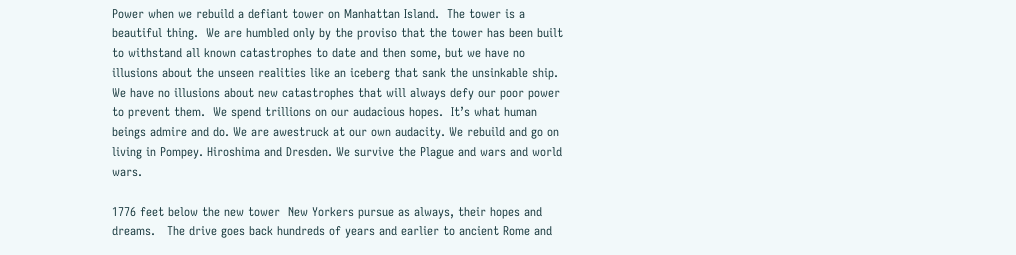Power when we rebuild a defiant tower on Manhattan Island.  The tower is a beautiful thing.  We are humbled only by the proviso that the tower has been built to withstand all known catastrophes to date and then some, but we have no illusions about the unseen realities like an iceberg that sank the unsinkable ship.  We have no illusions about new catastrophes that will always defy our poor power to prevent them.  We spend trillions on our audacious hopes.  It’s what human beings admire and do. We are awestruck at our own audacity. We rebuild and go on living in Pompey. Hiroshima and Dresden. We survive the Plague and wars and world wars.

1776 feet below the new tower  New Yorkers pursue as always, their hopes and dreams.   The drive goes back hundreds of years and earlier to ancient Rome and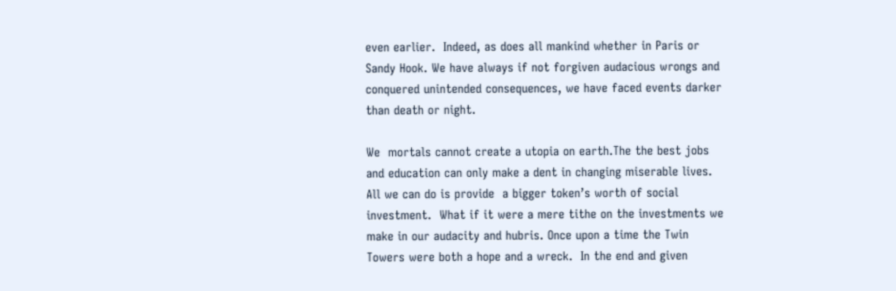even earlier.  Indeed, as does all mankind whether in Paris or Sandy Hook. We have always if not forgiven audacious wrongs and conquered unintended consequences, we have faced events darker than death or night.

We  mortals cannot create a utopia on earth.The the best jobs and education can only make a dent in changing miserable lives.  All we can do is provide  a bigger token’s worth of social investment.  What if it were a mere tithe on the investments we make in our audacity and hubris. Once upon a time the Twin Towers were both a hope and a wreck.  In the end and given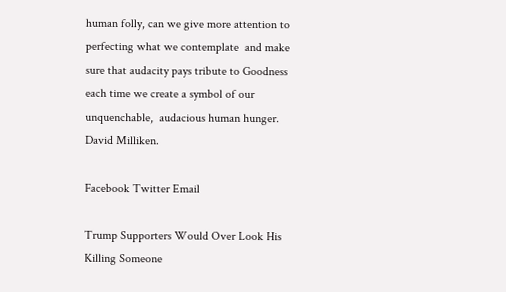human folly, can we give more attention to perfecting what we contemplate  and make sure that audacity pays tribute to Goodness each time we create a symbol of our unquenchable,  audacious human hunger.  David Milliken.

Facebook Twitter Email

Trump Supporters Would Over Look His Killing Someone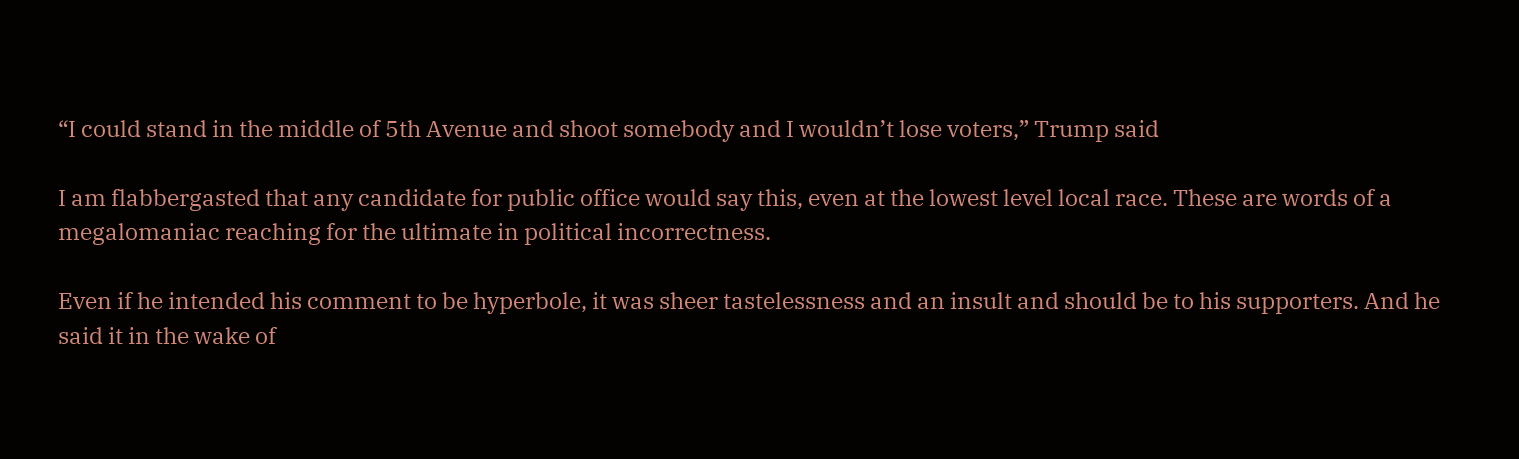“I could stand in the middle of 5th Avenue and shoot somebody and I wouldn’t lose voters,” Trump said

I am flabbergasted that any candidate for public office would say this, even at the lowest level local race. These are words of a megalomaniac reaching for the ultimate in political incorrectness.

Even if he intended his comment to be hyperbole, it was sheer tastelessness and an insult and should be to his supporters. And he said it in the wake of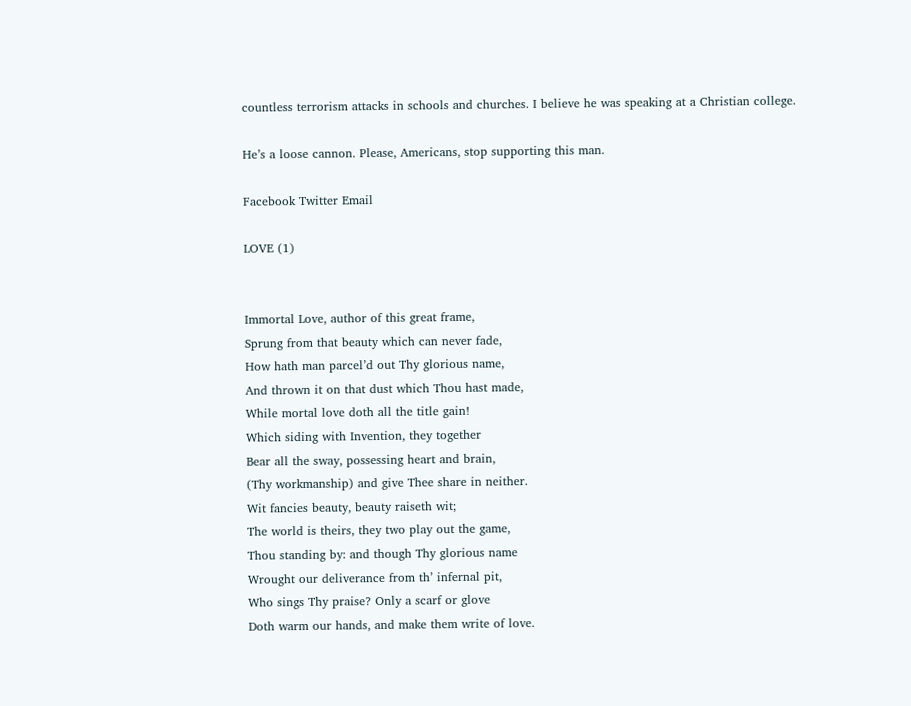countless terrorism attacks in schools and churches. I believe he was speaking at a Christian college.

He’s a loose cannon. Please, Americans, stop supporting this man.

Facebook Twitter Email

LOVE (1)


Immortal Love, author of this great frame,
Sprung from that beauty which can never fade,
How hath man parcel’d out Thy glorious name,
And thrown it on that dust which Thou hast made,
While mortal love doth all the title gain!
Which siding with Invention, they together
Bear all the sway, possessing heart and brain,
(Thy workmanship) and give Thee share in neither.
Wit fancies beauty, beauty raiseth wit;
The world is theirs, they two play out the game,
Thou standing by: and though Thy glorious name
Wrought our deliverance from th’ infernal pit,
Who sings Thy praise? Only a scarf or glove
Doth warm our hands, and make them write of love.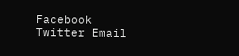Facebook Twitter Email